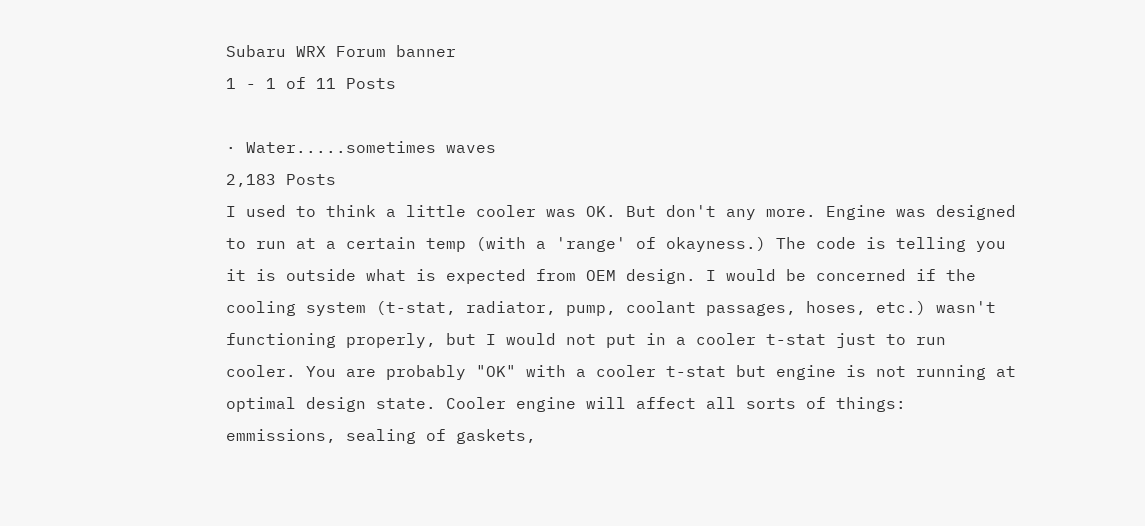Subaru WRX Forum banner
1 - 1 of 11 Posts

· Water.....sometimes waves
2,183 Posts
I used to think a little cooler was OK. But don't any more. Engine was designed to run at a certain temp (with a 'range' of okayness.) The code is telling you it is outside what is expected from OEM design. I would be concerned if the cooling system (t-stat, radiator, pump, coolant passages, hoses, etc.) wasn't functioning properly, but I would not put in a cooler t-stat just to run cooler. You are probably "OK" with a cooler t-stat but engine is not running at optimal design state. Cooler engine will affect all sorts of things: emmissions, sealing of gaskets,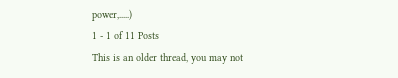power,.....)
1 - 1 of 11 Posts
This is an older thread, you may not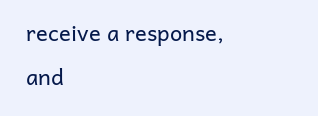receive a response, and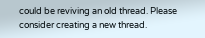could be reviving an old thread. Please consider creating a new thread.